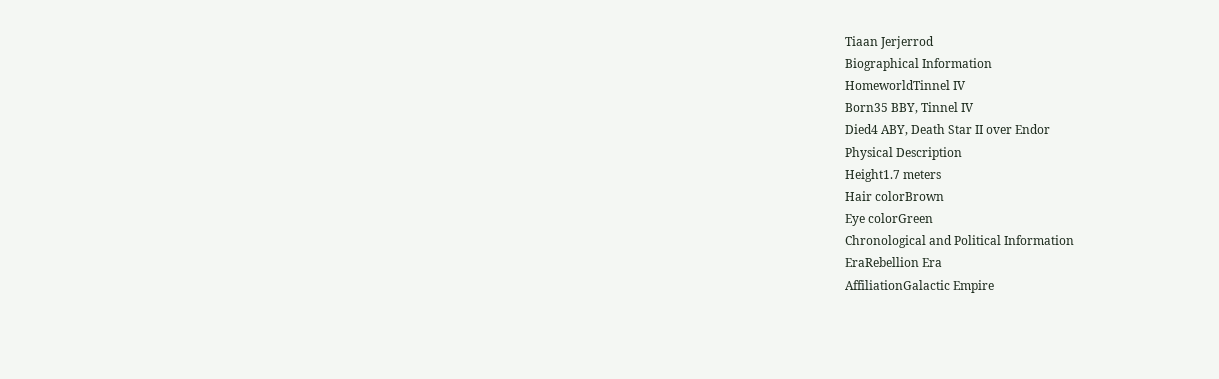Tiaan Jerjerrod
Biographical Information
HomeworldTinnel IV
Born35 BBY, Tinnel IV
Died4 ABY, Death Star II over Endor
Physical Description
Height1.7 meters
Hair colorBrown
Eye colorGreen
Chronological and Political Information
EraRebellion Era
AffiliationGalactic Empire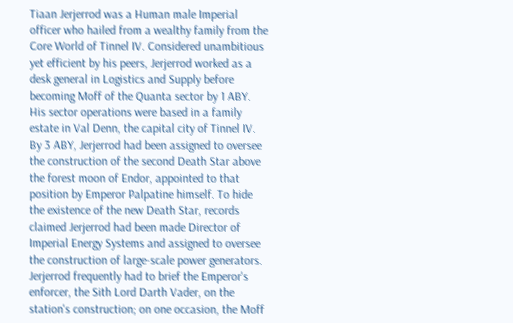Tiaan Jerjerrod was a Human male Imperial officer who hailed from a wealthy family from the Core World of Tinnel IV. Considered unambitious yet efficient by his peers, Jerjerrod worked as a desk general in Logistics and Supply before becoming Moff of the Quanta sector by 1 ABY. His sector operations were based in a family estate in Val Denn, the capital city of Tinnel IV. By 3 ABY, Jerjerrod had been assigned to oversee the construction of the second Death Star above the forest moon of Endor, appointed to that position by Emperor Palpatine himself. To hide the existence of the new Death Star, records claimed Jerjerrod had been made Director of Imperial Energy Systems and assigned to oversee the construction of large-scale power generators. Jerjerrod frequently had to brief the Emperor's enforcer, the Sith Lord Darth Vader, on the station's construction; on one occasion, the Moff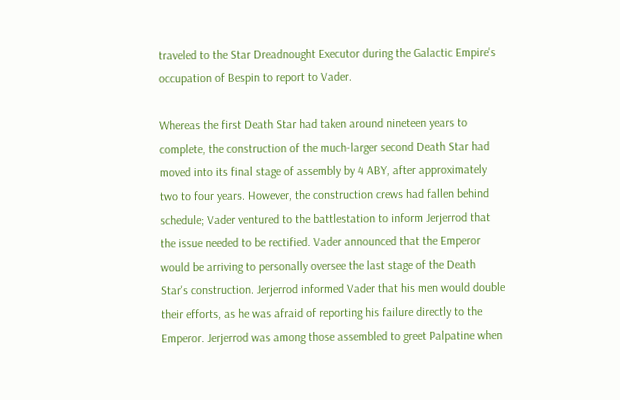traveled to the Star Dreadnought Executor during the Galactic Empire's occupation of Bespin to report to Vader.

Whereas the first Death Star had taken around nineteen years to complete, the construction of the much-larger second Death Star had moved into its final stage of assembly by 4 ABY, after approximately two to four years. However, the construction crews had fallen behind schedule; Vader ventured to the battlestation to inform Jerjerrod that the issue needed to be rectified. Vader announced that the Emperor would be arriving to personally oversee the last stage of the Death Star's construction. Jerjerrod informed Vader that his men would double their efforts, as he was afraid of reporting his failure directly to the Emperor. Jerjerrod was among those assembled to greet Palpatine when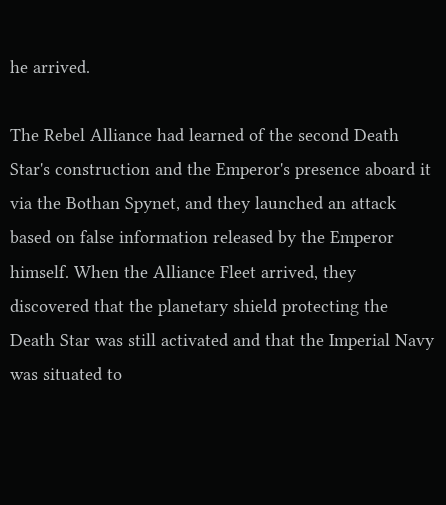he arrived.

The Rebel Alliance had learned of the second Death Star's construction and the Emperor's presence aboard it via the Bothan Spynet, and they launched an attack based on false information released by the Emperor himself. When the Alliance Fleet arrived, they discovered that the planetary shield protecting the Death Star was still activated and that the Imperial Navy was situated to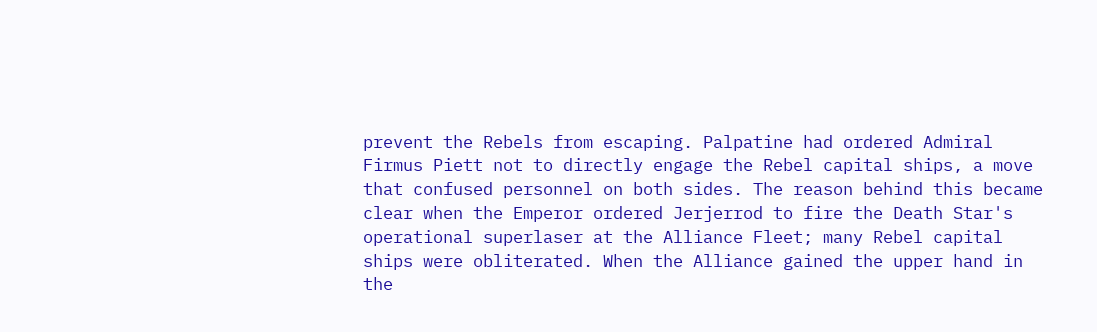prevent the Rebels from escaping. Palpatine had ordered Admiral Firmus Piett not to directly engage the Rebel capital ships, a move that confused personnel on both sides. The reason behind this became clear when the Emperor ordered Jerjerrod to fire the Death Star's operational superlaser at the Alliance Fleet; many Rebel capital ships were obliterated. When the Alliance gained the upper hand in the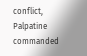conflict, Palpatine commanded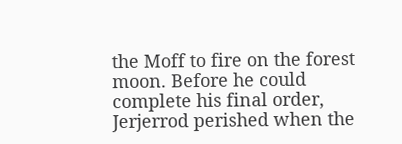the Moff to fire on the forest moon. Before he could complete his final order, Jerjerrod perished when the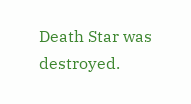Death Star was destroyed.